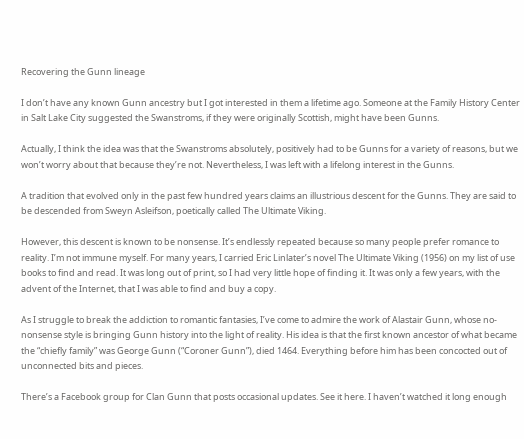Recovering the Gunn lineage

I don’t have any known Gunn ancestry but I got interested in them a lifetime ago. Someone at the Family History Center in Salt Lake City suggested the Swanstroms, if they were originally Scottish, might have been Gunns.

Actually, I think the idea was that the Swanstroms absolutely, positively had to be Gunns for a variety of reasons, but we won’t worry about that because they’re not. Nevertheless, I was left with a lifelong interest in the Gunns.

A tradition that evolved only in the past few hundred years claims an illustrious descent for the Gunns. They are said to be descended from Sweyn Asleifson, poetically called The Ultimate Viking.

However, this descent is known to be nonsense. It’s endlessly repeated because so many people prefer romance to reality. I’m not immune myself. For many years, I carried Eric Linlater’s novel The Ultimate Viking (1956) on my list of use books to find and read. It was long out of print, so I had very little hope of finding it. It was only a few years, with the advent of the Internet, that I was able to find and buy a copy.

As I struggle to break the addiction to romantic fantasies, I’ve come to admire the work of Alastair Gunn, whose no-nonsense style is bringing Gunn history into the light of reality. His idea is that the first known ancestor of what became the “chiefly family” was George Gunn (“Coroner Gunn”), died 1464. Everything before him has been concocted out of unconnected bits and pieces.

There’s a Facebook group for Clan Gunn that posts occasional updates. See it here. I haven’t watched it long enough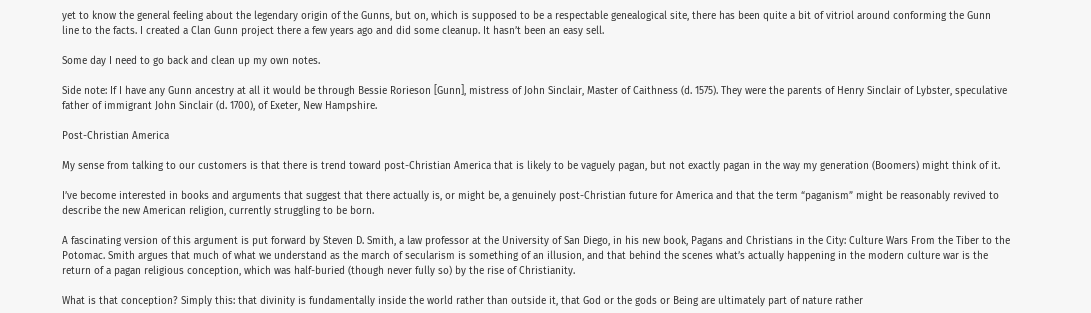yet to know the general feeling about the legendary origin of the Gunns, but on, which is supposed to be a respectable genealogical site, there has been quite a bit of vitriol around conforming the Gunn line to the facts. I created a Clan Gunn project there a few years ago and did some cleanup. It hasn’t been an easy sell.

Some day I need to go back and clean up my own notes.

Side note: If I have any Gunn ancestry at all it would be through Bessie Rorieson [Gunn], mistress of John Sinclair, Master of Caithness (d. 1575). They were the parents of Henry Sinclair of Lybster, speculative father of immigrant John Sinclair (d. 1700), of Exeter, New Hampshire.

Post-Christian America

My sense from talking to our customers is that there is trend toward post-Christian America that is likely to be vaguely pagan, but not exactly pagan in the way my generation (Boomers) might think of it.

I’ve become interested in books and arguments that suggest that there actually is, or might be, a genuinely post-Christian future for America and that the term “paganism” might be reasonably revived to describe the new American religion, currently struggling to be born.

A fascinating version of this argument is put forward by Steven D. Smith, a law professor at the University of San Diego, in his new book, Pagans and Christians in the City: Culture Wars From the Tiber to the Potomac. Smith argues that much of what we understand as the march of secularism is something of an illusion, and that behind the scenes what’s actually happening in the modern culture war is the return of a pagan religious conception, which was half-buried (though never fully so) by the rise of Christianity.

What is that conception? Simply this: that divinity is fundamentally inside the world rather than outside it, that God or the gods or Being are ultimately part of nature rather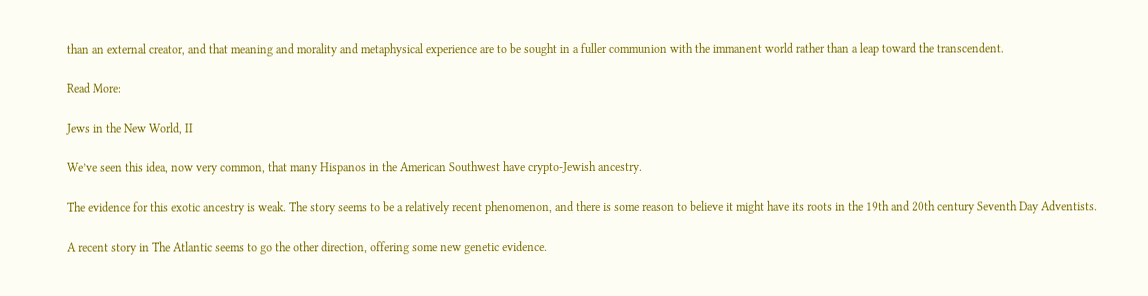than an external creator, and that meaning and morality and metaphysical experience are to be sought in a fuller communion with the immanent world rather than a leap toward the transcendent.

Read More:

Jews in the New World, II

We’ve seen this idea, now very common, that many Hispanos in the American Southwest have crypto-Jewish ancestry.

The evidence for this exotic ancestry is weak. The story seems to be a relatively recent phenomenon, and there is some reason to believe it might have its roots in the 19th and 20th century Seventh Day Adventists.

A recent story in The Atlantic seems to go the other direction, offering some new genetic evidence.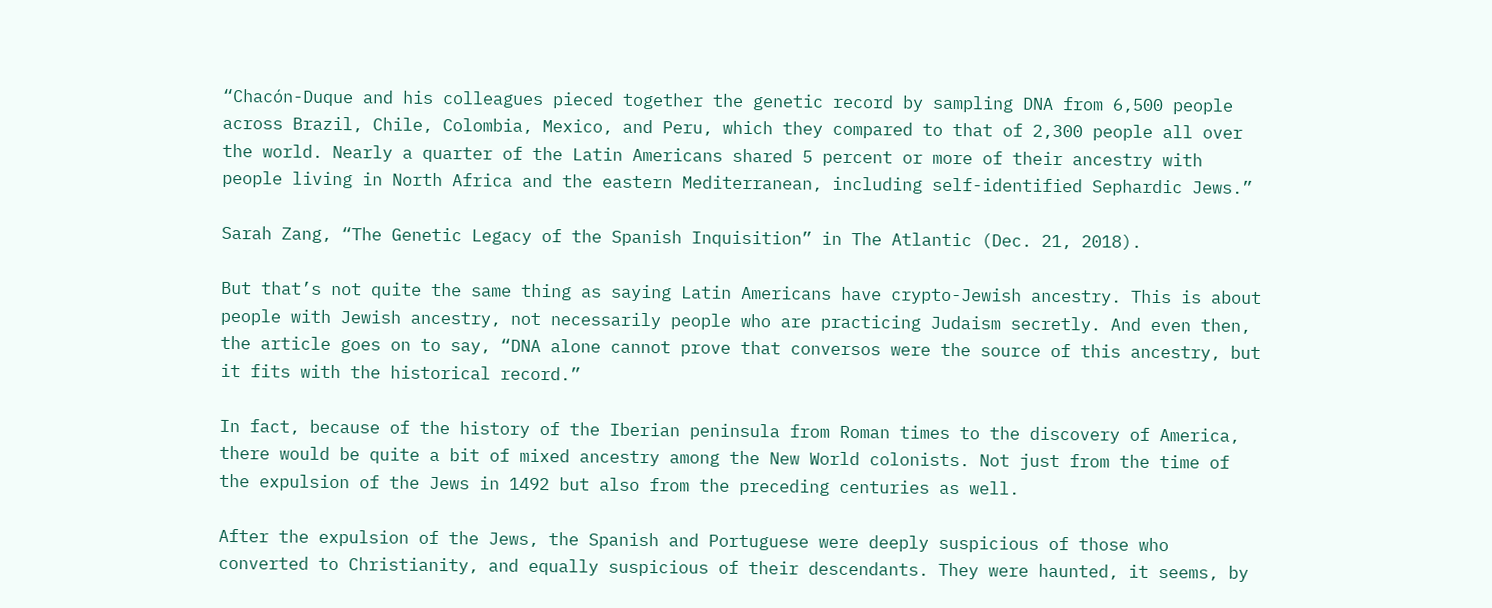“Chacón-Duque and his colleagues pieced together the genetic record by sampling DNA from 6,500 people across Brazil, Chile, Colombia, Mexico, and Peru, which they compared to that of 2,300 people all over the world. Nearly a quarter of the Latin Americans shared 5 percent or more of their ancestry with people living in North Africa and the eastern Mediterranean, including self-identified Sephardic Jews.”

Sarah Zang, “The Genetic Legacy of the Spanish Inquisition” in The Atlantic (Dec. 21, 2018).

But that’s not quite the same thing as saying Latin Americans have crypto-Jewish ancestry. This is about people with Jewish ancestry, not necessarily people who are practicing Judaism secretly. And even then, the article goes on to say, “DNA alone cannot prove that conversos were the source of this ancestry, but it fits with the historical record.”

In fact, because of the history of the Iberian peninsula from Roman times to the discovery of America, there would be quite a bit of mixed ancestry among the New World colonists. Not just from the time of the expulsion of the Jews in 1492 but also from the preceding centuries as well.

After the expulsion of the Jews, the Spanish and Portuguese were deeply suspicious of those who converted to Christianity, and equally suspicious of their descendants. They were haunted, it seems, by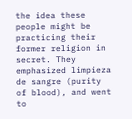the idea these people might be practicing their former religion in secret. They emphasized limpieza de sangre (purity of blood), and went to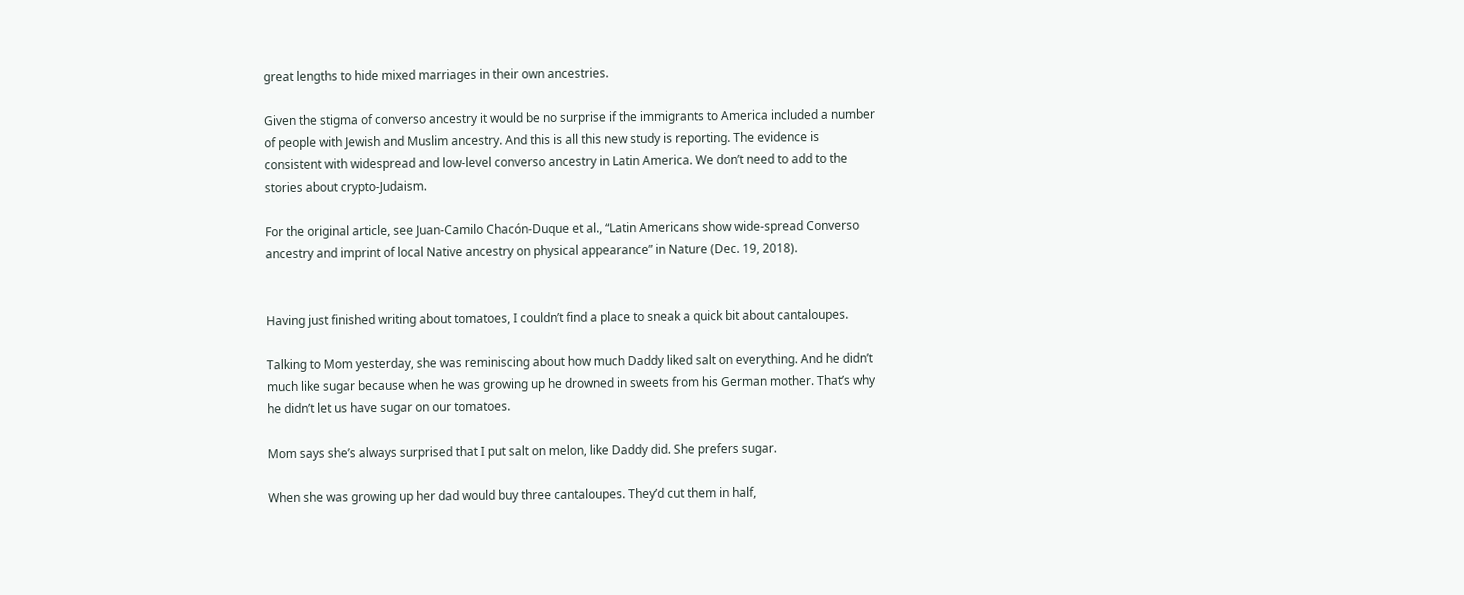great lengths to hide mixed marriages in their own ancestries.

Given the stigma of converso ancestry it would be no surprise if the immigrants to America included a number of people with Jewish and Muslim ancestry. And this is all this new study is reporting. The evidence is consistent with widespread and low-level converso ancestry in Latin America. We don’t need to add to the stories about crypto-Judaism.

For the original article, see Juan-Camilo Chacón-Duque et al., “Latin Americans show wide-spread Converso ancestry and imprint of local Native ancestry on physical appearance” in Nature (Dec. 19, 2018).


Having just finished writing about tomatoes, I couldn’t find a place to sneak a quick bit about cantaloupes.

Talking to Mom yesterday, she was reminiscing about how much Daddy liked salt on everything. And he didn’t much like sugar because when he was growing up he drowned in sweets from his German mother. That’s why he didn’t let us have sugar on our tomatoes.

Mom says she’s always surprised that I put salt on melon, like Daddy did. She prefers sugar.

When she was growing up her dad would buy three cantaloupes. They’d cut them in half,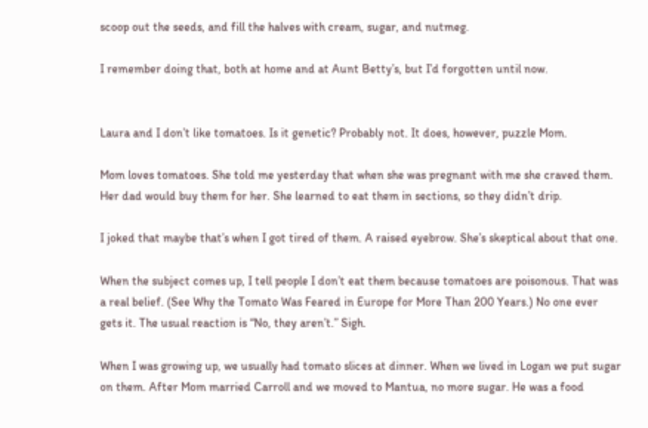scoop out the seeds, and fill the halves with cream, sugar, and nutmeg.

I remember doing that, both at home and at Aunt Betty’s, but I’d forgotten until now.


Laura and I don’t like tomatoes. Is it genetic? Probably not. It does, however, puzzle Mom.

Mom loves tomatoes. She told me yesterday that when she was pregnant with me she craved them. Her dad would buy them for her. She learned to eat them in sections, so they didn’t drip.

I joked that maybe that’s when I got tired of them. A raised eyebrow. She’s skeptical about that one.

When the subject comes up, I tell people I don’t eat them because tomatoes are poisonous. That was a real belief. (See Why the Tomato Was Feared in Europe for More Than 200 Years.) No one ever gets it. The usual reaction is “No, they aren’t.” Sigh.

When I was growing up, we usually had tomato slices at dinner. When we lived in Logan we put sugar on them. After Mom married Carroll and we moved to Mantua, no more sugar. He was a food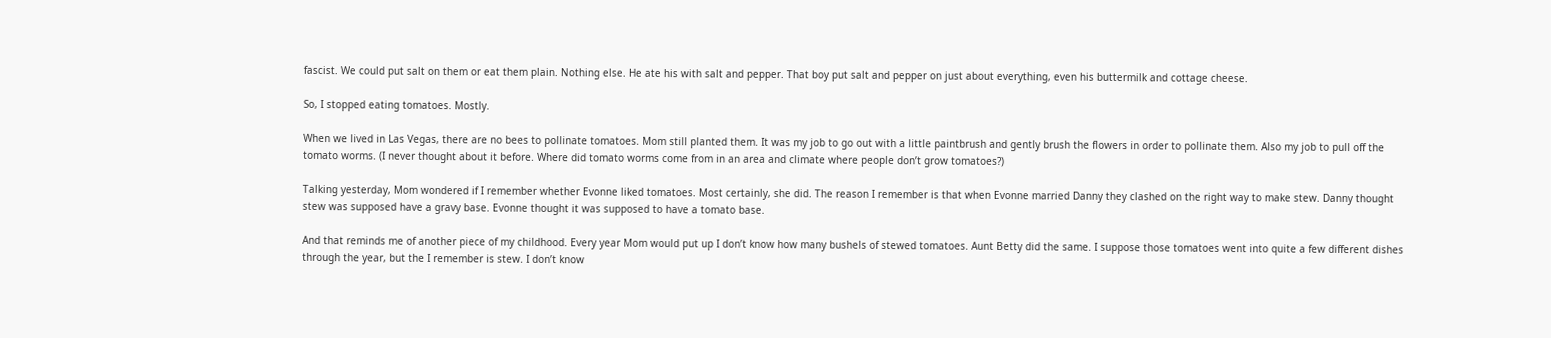fascist. We could put salt on them or eat them plain. Nothing else. He ate his with salt and pepper. That boy put salt and pepper on just about everything, even his buttermilk and cottage cheese.

So, I stopped eating tomatoes. Mostly.

When we lived in Las Vegas, there are no bees to pollinate tomatoes. Mom still planted them. It was my job to go out with a little paintbrush and gently brush the flowers in order to pollinate them. Also my job to pull off the tomato worms. (I never thought about it before. Where did tomato worms come from in an area and climate where people don’t grow tomatoes?)

Talking yesterday, Mom wondered if I remember whether Evonne liked tomatoes. Most certainly, she did. The reason I remember is that when Evonne married Danny they clashed on the right way to make stew. Danny thought stew was supposed have a gravy base. Evonne thought it was supposed to have a tomato base.

And that reminds me of another piece of my childhood. Every year Mom would put up I don’t know how many bushels of stewed tomatoes. Aunt Betty did the same. I suppose those tomatoes went into quite a few different dishes through the year, but the I remember is stew. I don’t know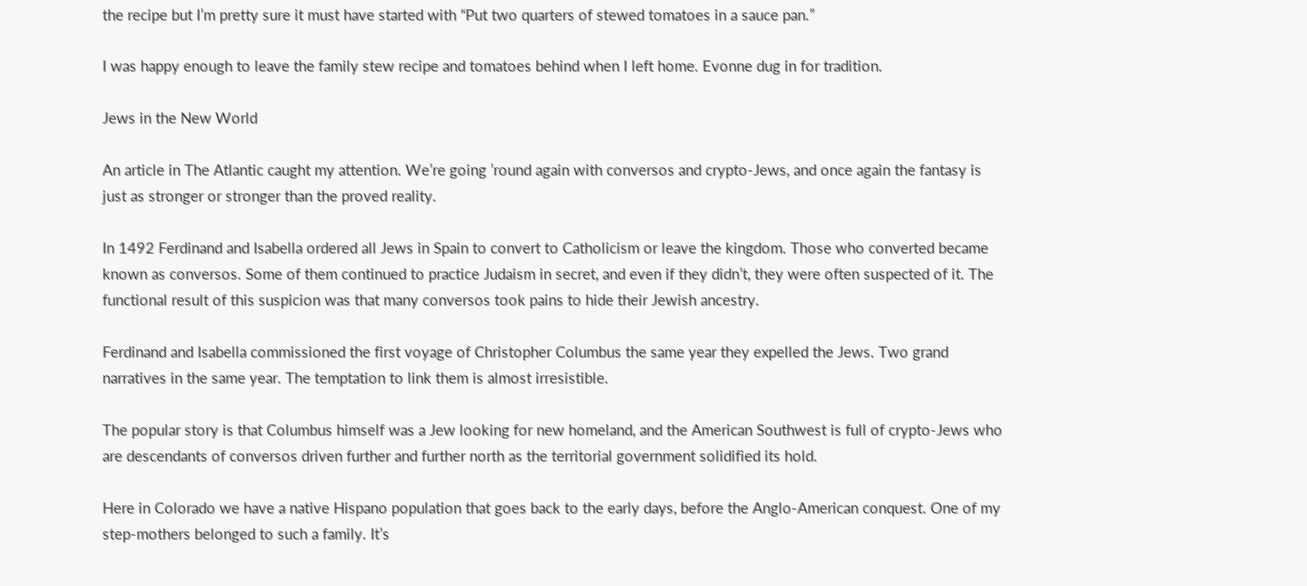the recipe but I’m pretty sure it must have started with “Put two quarters of stewed tomatoes in a sauce pan.”

I was happy enough to leave the family stew recipe and tomatoes behind when I left home. Evonne dug in for tradition.

Jews in the New World

An article in The Atlantic caught my attention. We’re going ’round again with conversos and crypto-Jews, and once again the fantasy is just as stronger or stronger than the proved reality.

In 1492 Ferdinand and Isabella ordered all Jews in Spain to convert to Catholicism or leave the kingdom. Those who converted became known as conversos. Some of them continued to practice Judaism in secret, and even if they didn’t, they were often suspected of it. The functional result of this suspicion was that many conversos took pains to hide their Jewish ancestry.

Ferdinand and Isabella commissioned the first voyage of Christopher Columbus the same year they expelled the Jews. Two grand narratives in the same year. The temptation to link them is almost irresistible.

The popular story is that Columbus himself was a Jew looking for new homeland, and the American Southwest is full of crypto-Jews who are descendants of conversos driven further and further north as the territorial government solidified its hold.

Here in Colorado we have a native Hispano population that goes back to the early days, before the Anglo-American conquest. One of my step-mothers belonged to such a family. It’s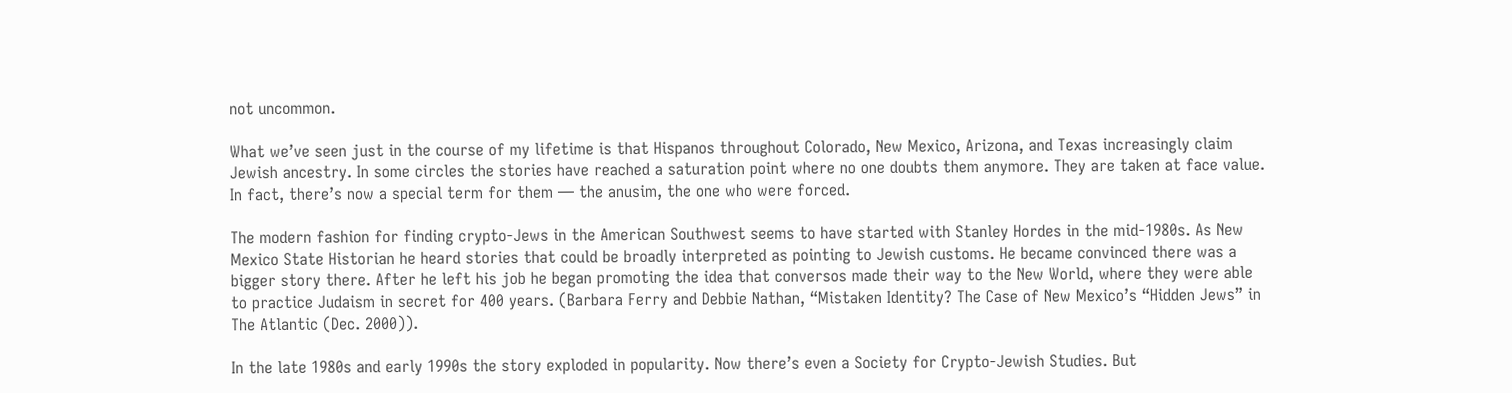not uncommon.

What we’ve seen just in the course of my lifetime is that Hispanos throughout Colorado, New Mexico, Arizona, and Texas increasingly claim Jewish ancestry. In some circles the stories have reached a saturation point where no one doubts them anymore. They are taken at face value. In fact, there’s now a special term for them — the anusim, the one who were forced.

The modern fashion for finding crypto-Jews in the American Southwest seems to have started with Stanley Hordes in the mid-1980s. As New Mexico State Historian he heard stories that could be broadly interpreted as pointing to Jewish customs. He became convinced there was a bigger story there. After he left his job he began promoting the idea that conversos made their way to the New World, where they were able to practice Judaism in secret for 400 years. (Barbara Ferry and Debbie Nathan, “Mistaken Identity? The Case of New Mexico’s “Hidden Jews” in The Atlantic (Dec. 2000)).

In the late 1980s and early 1990s the story exploded in popularity. Now there’s even a Society for Crypto-Jewish Studies. But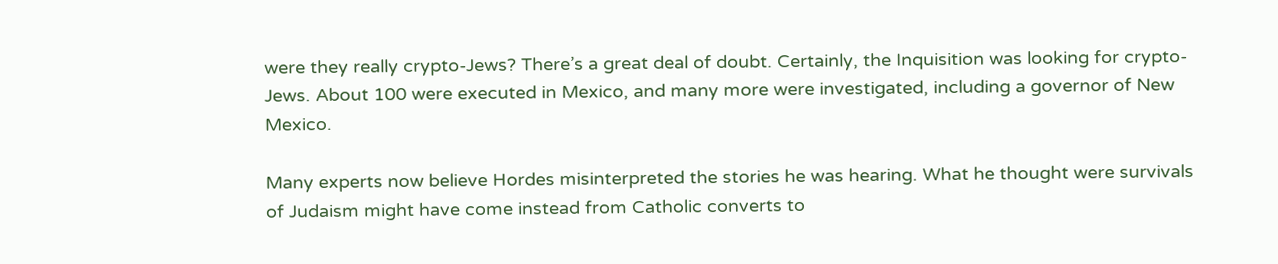were they really crypto-Jews? There’s a great deal of doubt. Certainly, the Inquisition was looking for crypto-Jews. About 100 were executed in Mexico, and many more were investigated, including a governor of New Mexico.

Many experts now believe Hordes misinterpreted the stories he was hearing. What he thought were survivals of Judaism might have come instead from Catholic converts to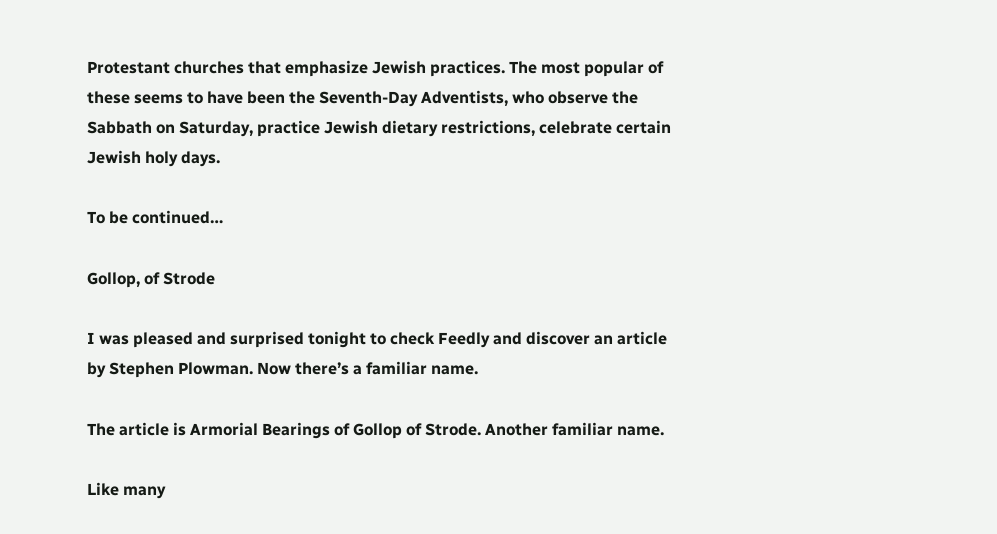Protestant churches that emphasize Jewish practices. The most popular of these seems to have been the Seventh-Day Adventists, who observe the Sabbath on Saturday, practice Jewish dietary restrictions, celebrate certain Jewish holy days.

To be continued…

Gollop, of Strode

I was pleased and surprised tonight to check Feedly and discover an article by Stephen Plowman. Now there’s a familiar name.

The article is Armorial Bearings of Gollop of Strode. Another familiar name.

Like many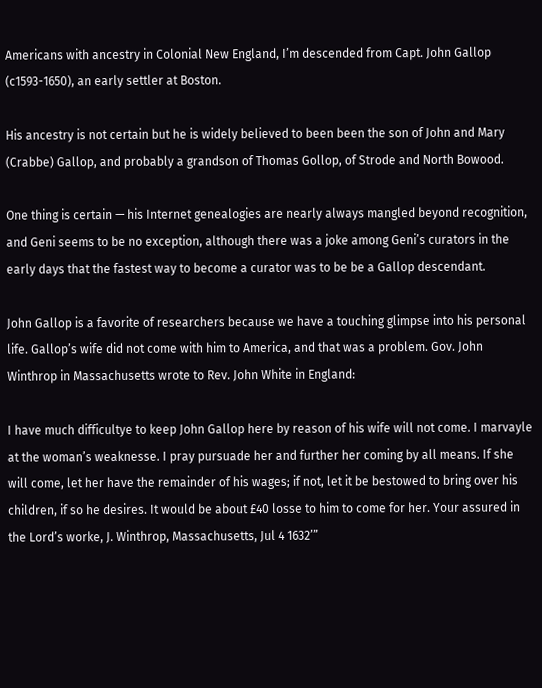Americans with ancestry in Colonial New England, I’m descended from Capt. John Gallop (c1593-1650), an early settler at Boston.

His ancestry is not certain but he is widely believed to been been the son of John and Mary (Crabbe) Gallop, and probably a grandson of Thomas Gollop, of Strode and North Bowood.

One thing is certain — his Internet genealogies are nearly always mangled beyond recognition, and Geni seems to be no exception, although there was a joke among Geni’s curators in the early days that the fastest way to become a curator was to be be a Gallop descendant.

John Gallop is a favorite of researchers because we have a touching glimpse into his personal life. Gallop’s wife did not come with him to America, and that was a problem. Gov. John Winthrop in Massachusetts wrote to Rev. John White in England:

I have much difficultye to keep John Gallop here by reason of his wife will not come. I marvayle at the woman’s weaknesse. I pray pursuade her and further her coming by all means. If she will come, let her have the remainder of his wages; if not, let it be bestowed to bring over his children, if so he desires. It would be about £40 losse to him to come for her. Your assured in the Lord’s worke, J. Winthrop, Massachusetts, Jul 4 1632’”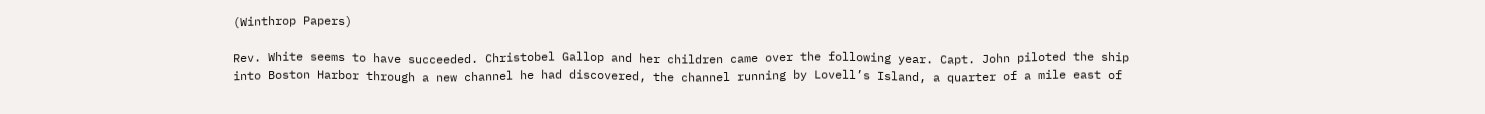(Winthrop Papers)

Rev. White seems to have succeeded. Christobel Gallop and her children came over the following year. Capt. John piloted the ship into Boston Harbor through a new channel he had discovered, the channel running by Lovell’s Island, a quarter of a mile east of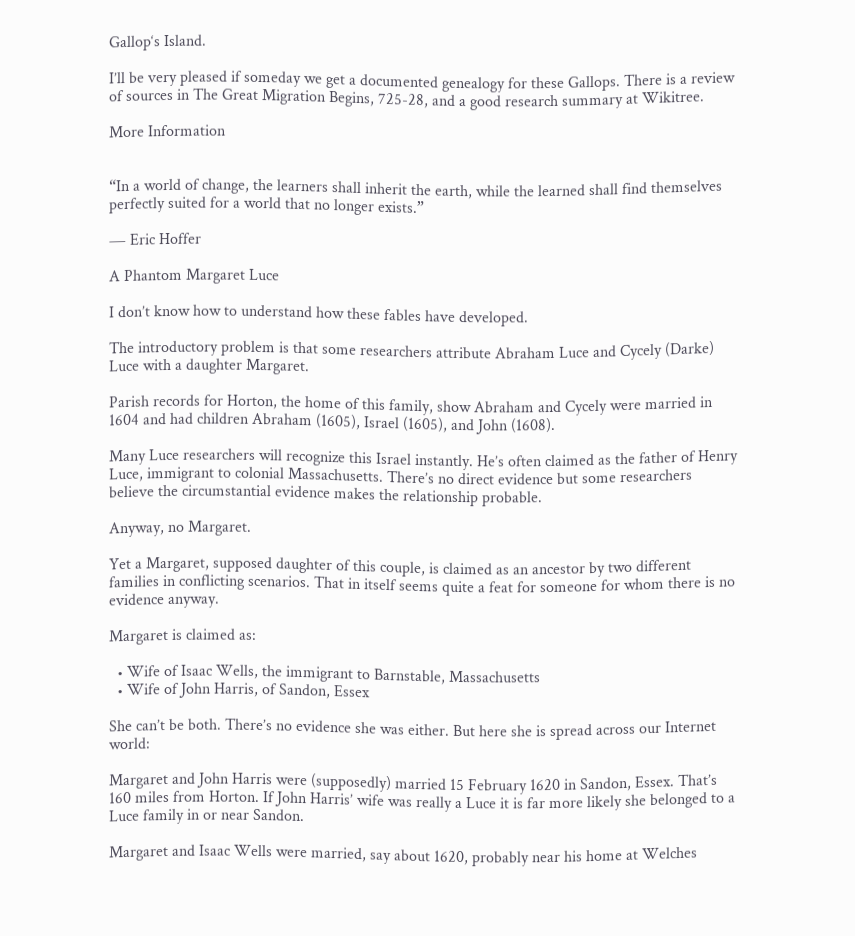Gallop‘s Island.

I’ll be very pleased if someday we get a documented genealogy for these Gallops. There is a review of sources in The Great Migration Begins, 725-28, and a good research summary at Wikitree.

More Information


“In a world of change, the learners shall inherit the earth, while the learned shall find themselves perfectly suited for a world that no longer exists.”

― Eric Hoffer

A Phantom Margaret Luce

I don’t know how to understand how these fables have developed.

The introductory problem is that some researchers attribute Abraham Luce and Cycely (Darke) Luce with a daughter Margaret.

Parish records for Horton, the home of this family, show Abraham and Cycely were married in 1604 and had children Abraham (1605), Israel (1605), and John (1608).

Many Luce researchers will recognize this Israel instantly. He’s often claimed as the father of Henry Luce, immigrant to colonial Massachusetts. There’s no direct evidence but some researchers believe the circumstantial evidence makes the relationship probable.

Anyway, no Margaret.

Yet a Margaret, supposed daughter of this couple, is claimed as an ancestor by two different families in conflicting scenarios. That in itself seems quite a feat for someone for whom there is no evidence anyway.

Margaret is claimed as:

  • Wife of Isaac Wells, the immigrant to Barnstable, Massachusetts
  • Wife of John Harris, of Sandon, Essex

She can’t be both. There’s no evidence she was either. But here she is spread across our Internet world:

Margaret and John Harris were (supposedly) married 15 February 1620 in Sandon, Essex. That’s 160 miles from Horton. If John Harris’ wife was really a Luce it is far more likely she belonged to a Luce family in or near Sandon.

Margaret and Isaac Wells were married, say about 1620, probably near his home at Welches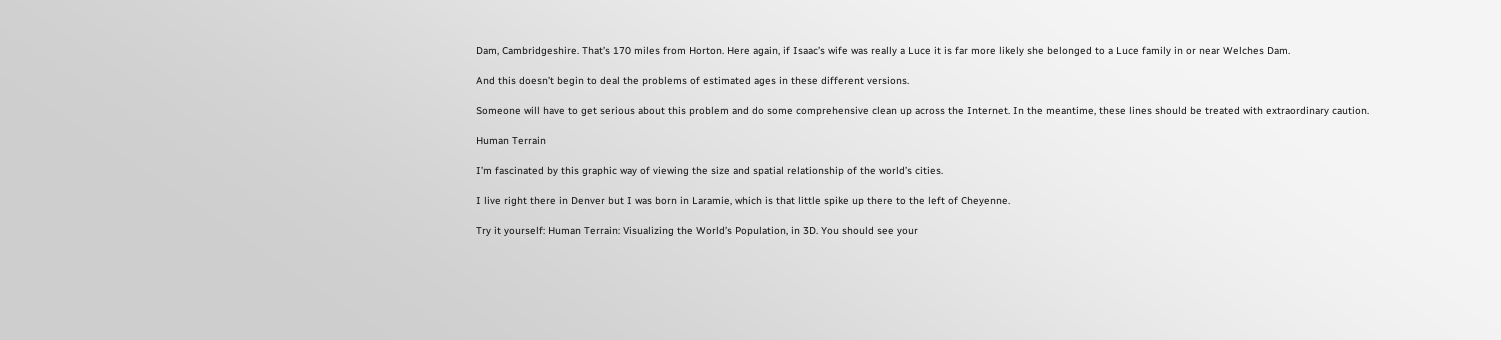Dam, Cambridgeshire. That’s 170 miles from Horton. Here again, if Isaac’s wife was really a Luce it is far more likely she belonged to a Luce family in or near Welches Dam.

And this doesn’t begin to deal the problems of estimated ages in these different versions.

Someone will have to get serious about this problem and do some comprehensive clean up across the Internet. In the meantime, these lines should be treated with extraordinary caution.

Human Terrain

I’m fascinated by this graphic way of viewing the size and spatial relationship of the world’s cities.

I live right there in Denver but I was born in Laramie, which is that little spike up there to the left of Cheyenne.

Try it yourself: Human Terrain: Visualizing the World’s Population, in 3D. You should see your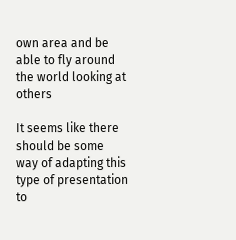own area and be able to fly around the world looking at others

It seems like there should be some way of adapting this type of presentation to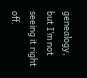genealogy, but I’m not seeing it right off.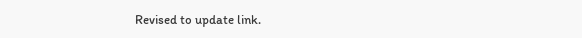Revised to update link.